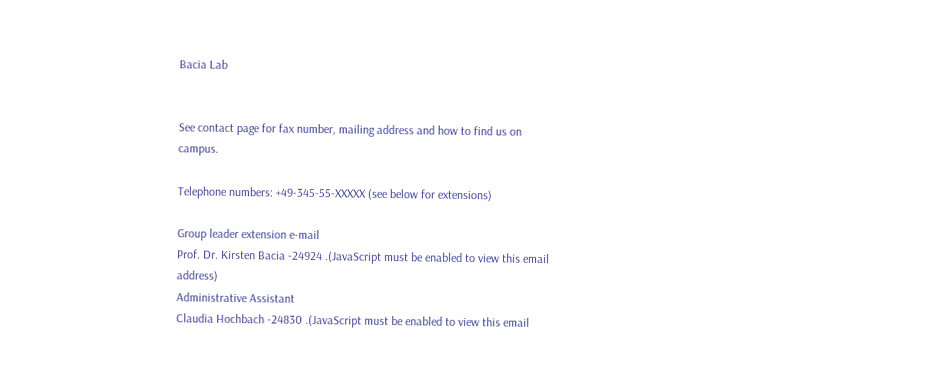Bacia Lab


See contact page for fax number, mailing address and how to find us on campus.

Telephone numbers: +49-345-55-XXXXX (see below for extensions)

Group leader extension e-mail
Prof. Dr. Kirsten Bacia -24924 .(JavaScript must be enabled to view this email address)
Administrative Assistant
Claudia Hochbach -24830 .(JavaScript must be enabled to view this email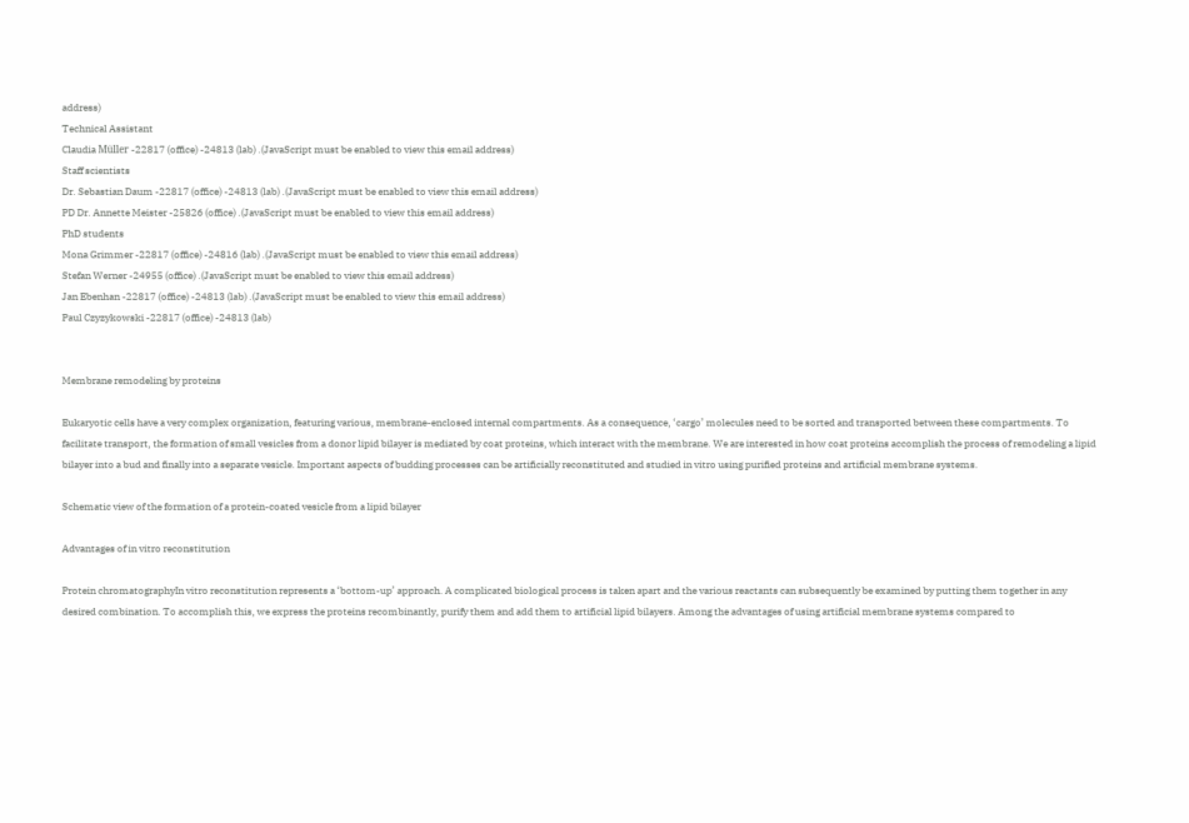address)
Technical Assistant
Claudia Müller -22817 (office) -24813 (lab) .(JavaScript must be enabled to view this email address)
Staff scientists
Dr. Sebastian Daum -22817 (office) -24813 (lab) .(JavaScript must be enabled to view this email address)
PD Dr. Annette Meister -25826 (office) .(JavaScript must be enabled to view this email address)
PhD students
Mona Grimmer -22817 (office) -24816 (lab) .(JavaScript must be enabled to view this email address)
Stefan Werner -24955 (office) .(JavaScript must be enabled to view this email address)
Jan Ebenhan -22817 (office) -24813 (lab) .(JavaScript must be enabled to view this email address)
Paul Czyzykowski -22817 (office) -24813 (lab)


Membrane remodeling by proteins

Eukaryotic cells have a very complex organization, featuring various, membrane-enclosed internal compartments. As a consequence, ‘cargo’ molecules need to be sorted and transported between these compartments. To facilitate transport, the formation of small vesicles from a donor lipid bilayer is mediated by coat proteins, which interact with the membrane. We are interested in how coat proteins accomplish the process of remodeling a lipid bilayer into a bud and finally into a separate vesicle. Important aspects of budding processes can be artificially reconstituted and studied in vitro using purified proteins and artificial membrane systems.

Schematic view of the formation of a protein-coated vesicle from a lipid bilayer

Advantages of in vitro reconstitution

Protein chromatographyIn vitro reconstitution represents a ‘bottom-up’ approach. A complicated biological process is taken apart and the various reactants can subsequently be examined by putting them together in any desired combination. To accomplish this, we express the proteins recombinantly, purify them and add them to artificial lipid bilayers. Among the advantages of using artificial membrane systems compared to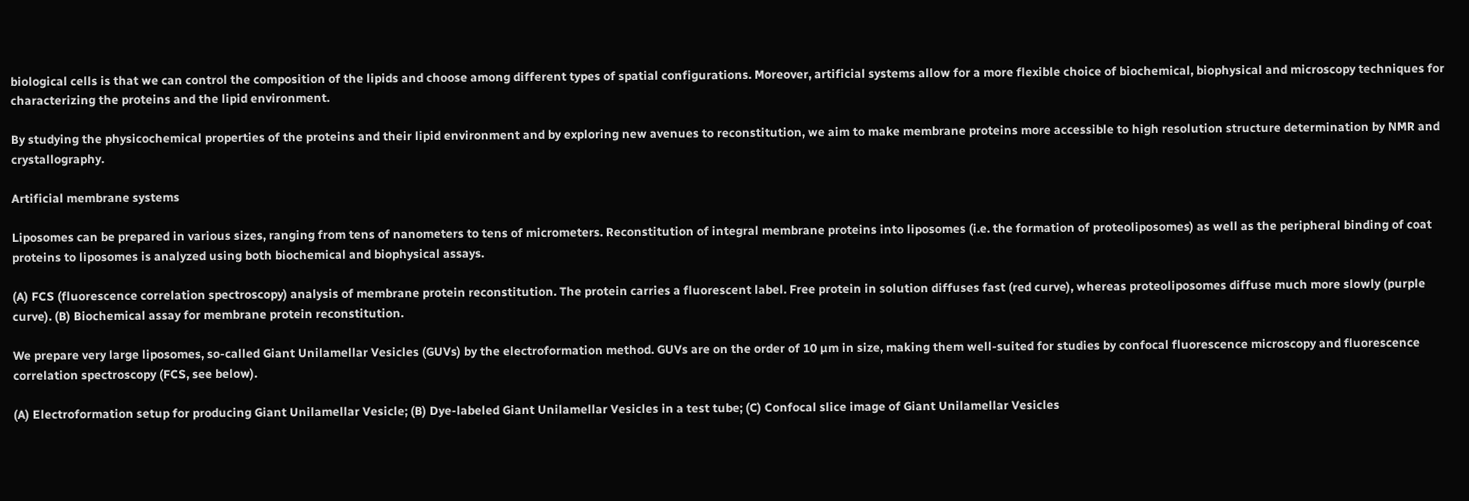biological cells is that we can control the composition of the lipids and choose among different types of spatial configurations. Moreover, artificial systems allow for a more flexible choice of biochemical, biophysical and microscopy techniques for characterizing the proteins and the lipid environment.

By studying the physicochemical properties of the proteins and their lipid environment and by exploring new avenues to reconstitution, we aim to make membrane proteins more accessible to high resolution structure determination by NMR and crystallography.

Artificial membrane systems

Liposomes can be prepared in various sizes, ranging from tens of nanometers to tens of micrometers. Reconstitution of integral membrane proteins into liposomes (i.e. the formation of proteoliposomes) as well as the peripheral binding of coat proteins to liposomes is analyzed using both biochemical and biophysical assays.

(A) FCS (fluorescence correlation spectroscopy) analysis of membrane protein reconstitution. The protein carries a fluorescent label. Free protein in solution diffuses fast (red curve), whereas proteoliposomes diffuse much more slowly (purple curve). (B) Biochemical assay for membrane protein reconstitution.

We prepare very large liposomes, so-called Giant Unilamellar Vesicles (GUVs) by the electroformation method. GUVs are on the order of 10 µm in size, making them well-suited for studies by confocal fluorescence microscopy and fluorescence correlation spectroscopy (FCS, see below).

(A) Electroformation setup for producing Giant Unilamellar Vesicle; (B) Dye-labeled Giant Unilamellar Vesicles in a test tube; (C) Confocal slice image of Giant Unilamellar Vesicles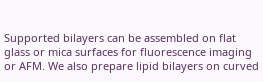Supported bilayers can be assembled on flat glass or mica surfaces for fluorescence imaging or AFM. We also prepare lipid bilayers on curved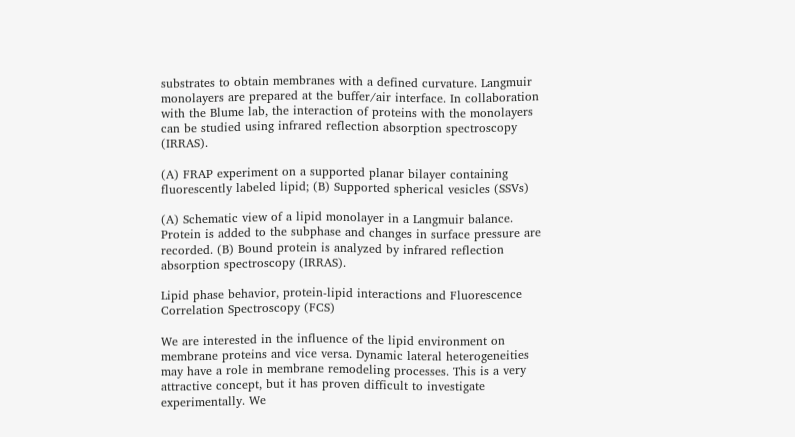substrates to obtain membranes with a defined curvature. Langmuir monolayers are prepared at the buffer/air interface. In collaboration with the Blume lab, the interaction of proteins with the monolayers can be studied using infrared reflection absorption spectroscopy (IRRAS).

(A) FRAP experiment on a supported planar bilayer containing fluorescently labeled lipid; (B) Supported spherical vesicles (SSVs)

(A) Schematic view of a lipid monolayer in a Langmuir balance. Protein is added to the subphase and changes in surface pressure are recorded. (B) Bound protein is analyzed by infrared reflection absorption spectroscopy (IRRAS).

Lipid phase behavior, protein-lipid interactions and Fluorescence Correlation Spectroscopy (FCS)

We are interested in the influence of the lipid environment on membrane proteins and vice versa. Dynamic lateral heterogeneities may have a role in membrane remodeling processes. This is a very attractive concept, but it has proven difficult to investigate experimentally. We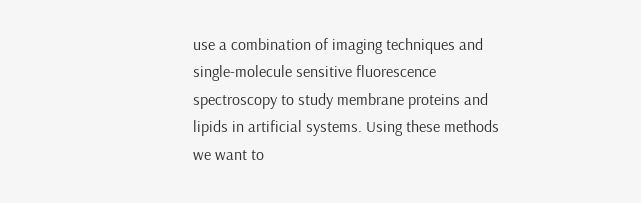use a combination of imaging techniques and single-molecule sensitive fluorescence spectroscopy to study membrane proteins and lipids in artificial systems. Using these methods we want to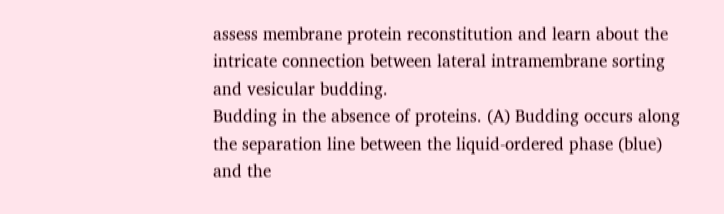assess membrane protein reconstitution and learn about the intricate connection between lateral intramembrane sorting and vesicular budding.
Budding in the absence of proteins. (A) Budding occurs along the separation line between the liquid-ordered phase (blue) and the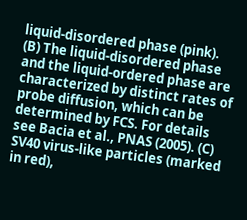liquid-disordered phase (pink). (B) The liquid-disordered phase and the liquid-ordered phase are characterized by distinct rates of probe diffusion, which can be determined by FCS. For details see Bacia et al., PNAS (2005). (C) SV40 virus-like particles (marked in red),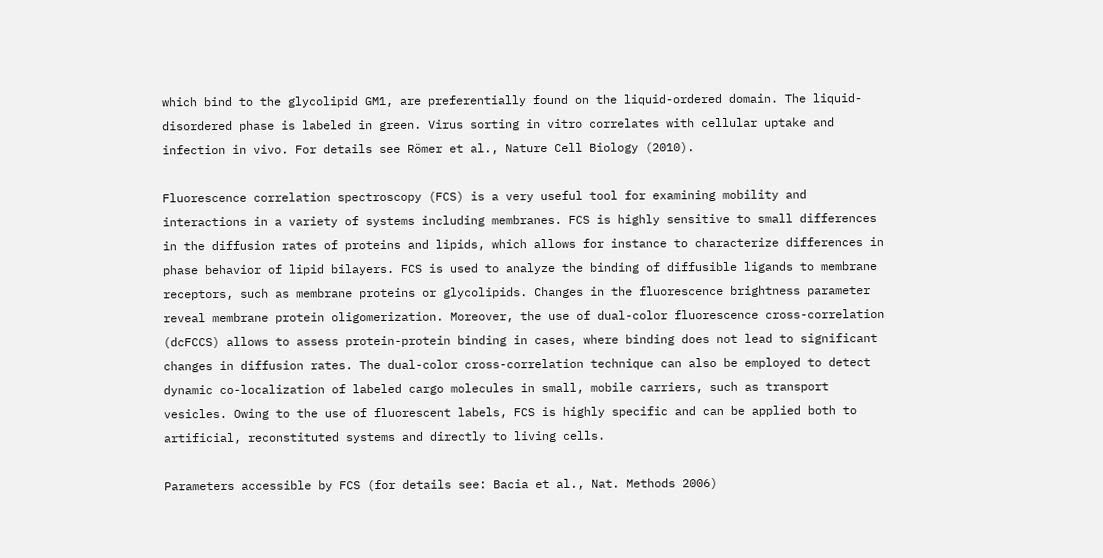which bind to the glycolipid GM1, are preferentially found on the liquid-ordered domain. The liquid-disordered phase is labeled in green. Virus sorting in vitro correlates with cellular uptake and infection in vivo. For details see Römer et al., Nature Cell Biology (2010).

Fluorescence correlation spectroscopy (FCS) is a very useful tool for examining mobility and interactions in a variety of systems including membranes. FCS is highly sensitive to small differences in the diffusion rates of proteins and lipids, which allows for instance to characterize differences in phase behavior of lipid bilayers. FCS is used to analyze the binding of diffusible ligands to membrane receptors, such as membrane proteins or glycolipids. Changes in the fluorescence brightness parameter reveal membrane protein oligomerization. Moreover, the use of dual-color fluorescence cross-correlation (dcFCCS) allows to assess protein-protein binding in cases, where binding does not lead to significant changes in diffusion rates. The dual-color cross-correlation technique can also be employed to detect dynamic co-localization of labeled cargo molecules in small, mobile carriers, such as transport vesicles. Owing to the use of fluorescent labels, FCS is highly specific and can be applied both to artificial, reconstituted systems and directly to living cells.

Parameters accessible by FCS (for details see: Bacia et al., Nat. Methods 2006)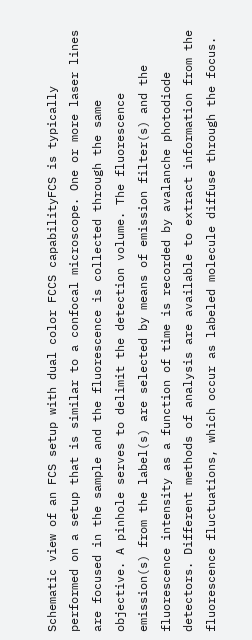Schematic view of an FCS setup with dual color FCCS capabilityFCS is typically performed on a setup that is similar to a confocal microscope. One or more laser lines are focused in the sample and the fluorescence is collected through the same objective. A pinhole serves to delimit the detection volume. The fluorescence emission(s) from the label(s) are selected by means of emission filter(s) and the fluorescence intensity as a function of time is recorded by avalanche photodiode detectors. Different methods of analysis are available to extract information from the fluorescence fluctuations, which occur as labeled molecule diffuse through the focus.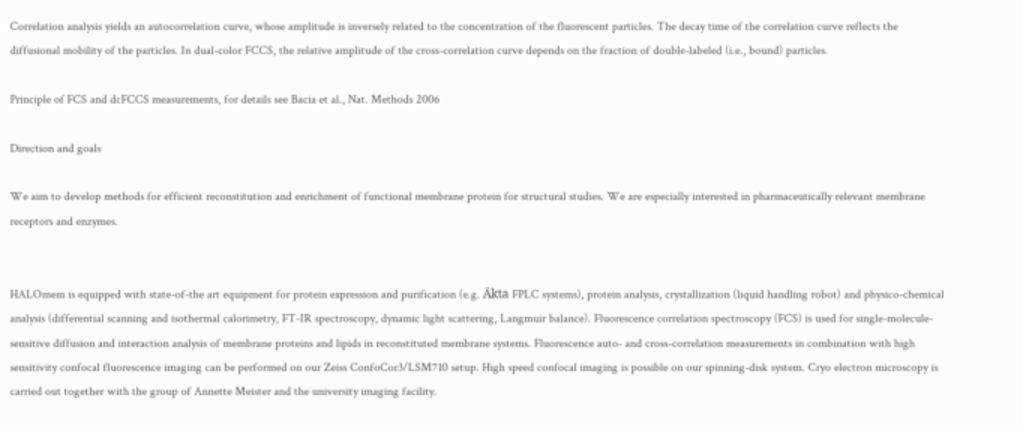Correlation analysis yields an autocorrelation curve, whose amplitude is inversely related to the concentration of the fluorescent particles. The decay time of the correlation curve reflects the diffusional mobility of the particles. In dual-color FCCS, the relative amplitude of the cross-correlation curve depends on the fraction of double-labeled (i.e., bound) particles.

Principle of FCS and dcFCCS measurements, for details see Bacia et al., Nat. Methods 2006

Direction and goals

We aim to develop methods for efficient reconstitution and enrichment of functional membrane protein for structural studies. We are especially interested in pharmaceutically relevant membrane receptors and enzymes.


HALOmem is equipped with state-of-the art equipment for protein expression and purification (e.g. Äkta FPLC systems), protein analysis, crystallization (liquid handling robot) and physico-chemical analysis (differential scanning and isothermal calorimetry, FT-IR spectroscopy, dynamic light scattering, Langmuir balance). Fluorescence correlation spectroscopy (FCS) is used for single-molecule-sensitive diffusion and interaction analysis of membrane proteins and lipids in reconstituted membrane systems. Fluorescence auto- and cross-correlation measurements in combination with high sensitivity confocal fluorescence imaging can be performed on our Zeiss ConfoCor3/LSM710 setup. High speed confocal imaging is possible on our spinning-disk system. Cryo electron microscopy is carried out together with the group of Annette Meister and the university imaging facility.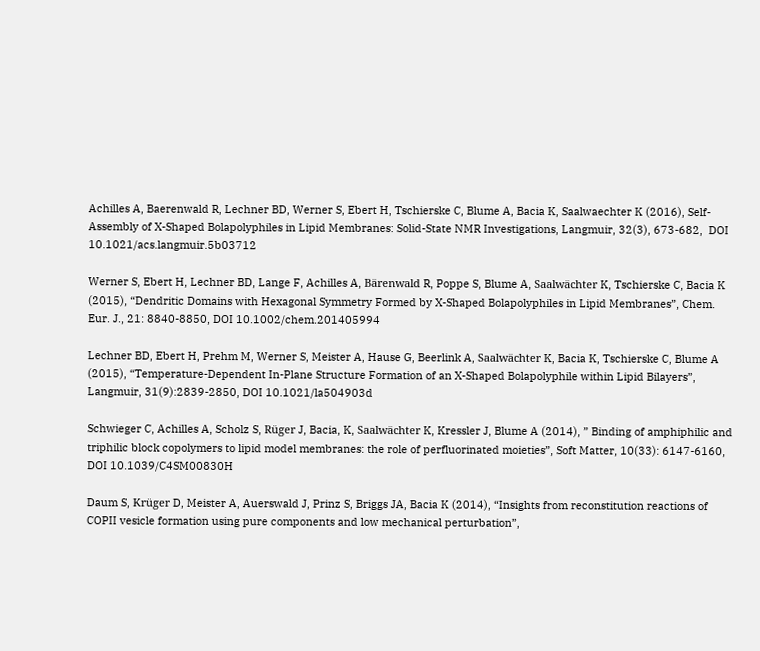Achilles A, Baerenwald R, Lechner BD, Werner S, Ebert H, Tschierske C, Blume A, Bacia K, Saalwaechter K (2016), Self-Assembly of X-Shaped Bolapolyphiles in Lipid Membranes: Solid-State NMR Investigations, Langmuir, 32(3), 673-682,  DOI 10.1021/acs.langmuir.5b03712

Werner S, Ebert H, Lechner BD, Lange F, Achilles A, Bärenwald R, Poppe S, Blume A, Saalwächter K, Tschierske C, Bacia K (2015), “Dendritic Domains with Hexagonal Symmetry Formed by X-Shaped Bolapolyphiles in Lipid Membranes”, Chem. Eur. J., 21: 8840-8850, DOI 10.1002/chem.201405994

Lechner BD, Ebert H, Prehm M, Werner S, Meister A, Hause G, Beerlink A, Saalwächter K, Bacia K, Tschierske C, Blume A (2015), “Temperature-Dependent In-Plane Structure Formation of an X-Shaped Bolapolyphile within Lipid Bilayers”, Langmuir, 31(9):2839-2850, DOI 10.1021/la504903d

Schwieger C, Achilles A, Scholz S, Rüger J, Bacia, K, Saalwächter K, Kressler J, Blume A (2014), ” Binding of amphiphilic and triphilic block copolymers to lipid model membranes: the role of perfluorinated moieties”, Soft Matter, 10(33): 6147-6160, DOI 10.1039/C4SM00830H

Daum S, Krüger D, Meister A, Auerswald J, Prinz S, Briggs JA, Bacia K (2014), “Insights from reconstitution reactions of COPII vesicle formation using pure components and low mechanical perturbation”,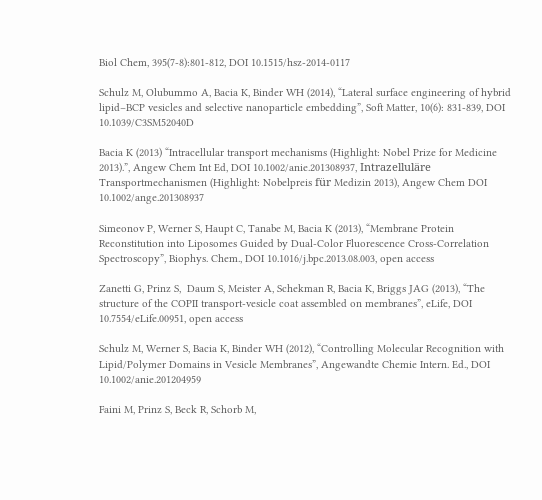Biol Chem, 395(7-8):801-812, DOI 10.1515/hsz-2014-0117

Schulz M, Olubummo A, Bacia K, Binder WH (2014), “Lateral surface engineering of hybrid lipid–BCP vesicles and selective nanoparticle embedding”, Soft Matter, 10(6): 831-839, DOI 10.1039/C3SM52040D

Bacia K (2013) “Intracellular transport mechanisms (Highlight: Nobel Prize for Medicine 2013).”, Angew Chem Int Ed, DOI 10.1002/anie.201308937, Intrazelluläre Transportmechanismen (Highlight: Nobelpreis für Medizin 2013), Angew Chem DOI 10.1002/ange.201308937

Simeonov P, Werner S, Haupt C, Tanabe M, Bacia K (2013), “Membrane Protein Reconstitution into Liposomes Guided by Dual-Color Fluorescence Cross-Correlation Spectroscopy”, Biophys. Chem., DOI 10.1016/j.bpc.2013.08.003, open access

Zanetti G, Prinz S,  Daum S, Meister A, Schekman R, Bacia K, Briggs JAG (2013), “The structure of the COPII transport-vesicle coat assembled on membranes”, eLife, DOI 10.7554/eLife.00951, open access

Schulz M, Werner S, Bacia K, Binder WH (2012), “Controlling Molecular Recognition with Lipid/Polymer Domains in Vesicle Membranes”, Angewandte Chemie Intern. Ed., DOI 10.1002/anie.201204959

Faini M, Prinz S, Beck R, Schorb M,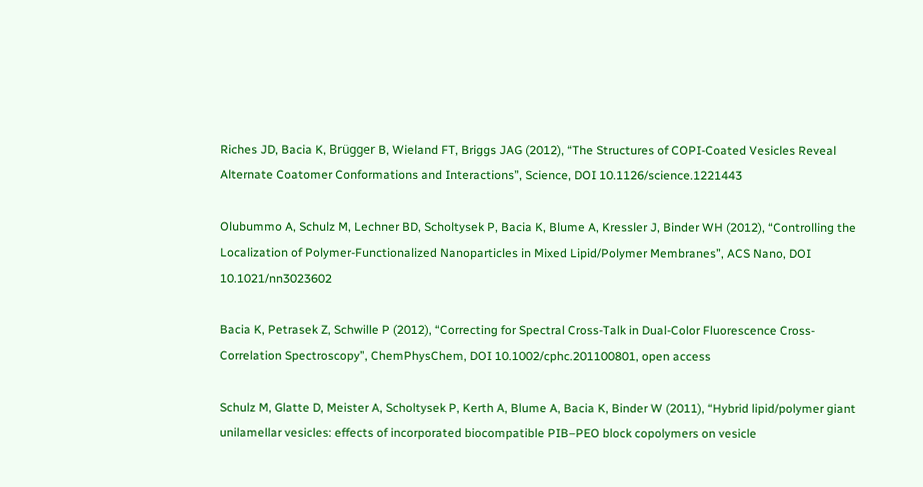Riches JD, Bacia K, Brügger B, Wieland FT, Briggs JAG (2012), “The Structures of COPI-Coated Vesicles Reveal Alternate Coatomer Conformations and Interactions”, Science, DOI 10.1126/science.1221443

Olubummo A, Schulz M, Lechner BD, Scholtysek P, Bacia K, Blume A, Kressler J, Binder WH (2012), “Controlling the Localization of Polymer-Functionalized Nanoparticles in Mixed Lipid/Polymer Membranes”, ACS Nano, DOI 10.1021/nn3023602

Bacia K, Petrasek Z, Schwille P (2012), “Correcting for Spectral Cross-Talk in Dual-Color Fluorescence Cross-Correlation Spectroscopy”, ChemPhysChem, DOI 10.1002/cphc.201100801, open access

Schulz M, Glatte D, Meister A, Scholtysek P, Kerth A, Blume A, Bacia K, Binder W (2011), “Hybrid lipid/polymer giant unilamellar vesicles: effects of incorporated biocompatible PIB–PEO block copolymers on vesicle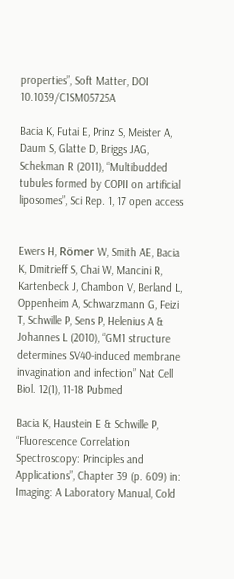properties”, Soft Matter, DOI 10.1039/C1SM05725A

Bacia K, Futai E, Prinz S, Meister A, Daum S, Glatte D, Briggs JAG, Schekman R (2011), “Multibudded tubules formed by COPII on artificial liposomes”, Sci Rep. 1, 17 open access


Ewers H, Römer W, Smith AE, Bacia K, Dmitrieff S, Chai W, Mancini R, Kartenbeck J, Chambon V, Berland L, Oppenheim A, Schwarzmann G, Feizi T, Schwille P, Sens P, Helenius A & Johannes L (2010), “GM1 structure determines SV40-induced membrane invagination and infection” Nat Cell Biol. 12(1), 11-18 Pubmed

Bacia K, Haustein E & Schwille P, “Fluorescence Correlation Spectroscopy: Principles and Applications”, Chapter 39 (p. 609) in: Imaging: A Laboratory Manual, Cold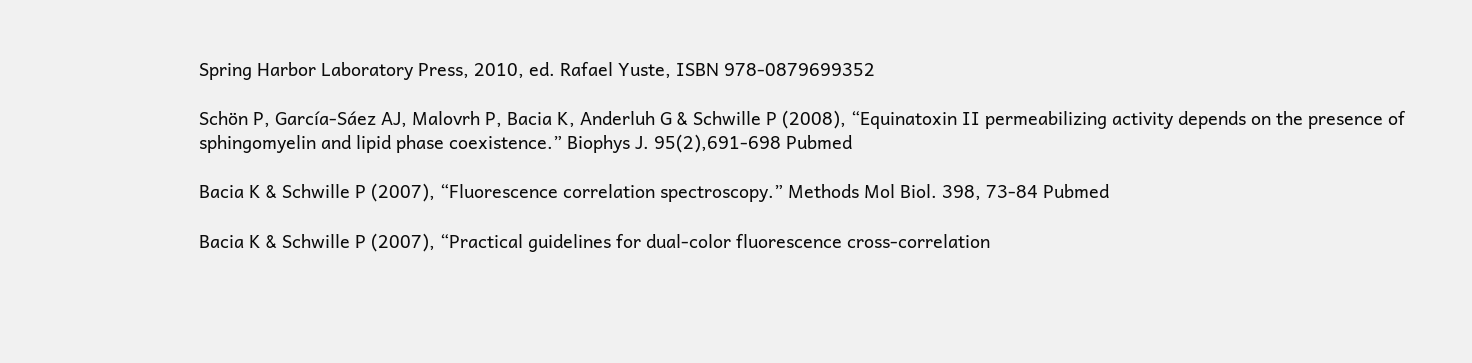Spring Harbor Laboratory Press, 2010, ed. Rafael Yuste, ISBN 978-0879699352

Schön P, García-Sáez AJ, Malovrh P, Bacia K, Anderluh G & Schwille P (2008), “Equinatoxin II permeabilizing activity depends on the presence of sphingomyelin and lipid phase coexistence.” Biophys J. 95(2),691-698 Pubmed

Bacia K & Schwille P (2007), “Fluorescence correlation spectroscopy.” Methods Mol Biol. 398, 73-84 Pubmed

Bacia K & Schwille P (2007), “Practical guidelines for dual-color fluorescence cross-correlation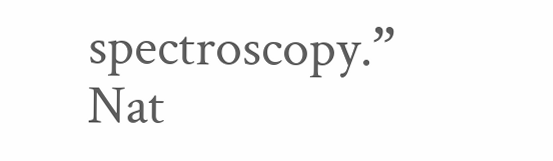spectroscopy.” Nat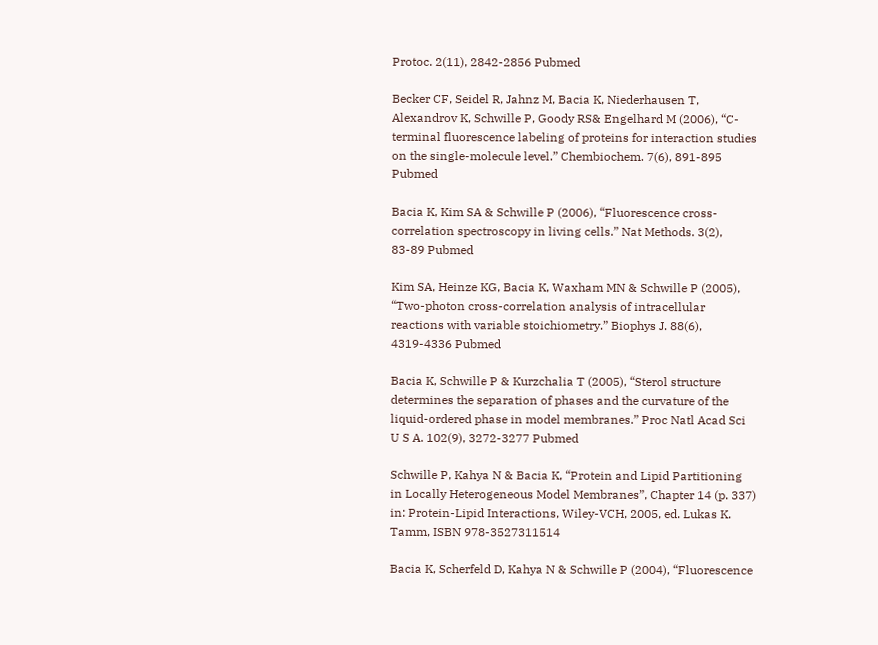Protoc. 2(11), 2842-2856 Pubmed

Becker CF, Seidel R, Jahnz M, Bacia K, Niederhausen T, Alexandrov K, Schwille P, Goody RS& Engelhard M (2006), “C-terminal fluorescence labeling of proteins for interaction studies on the single-molecule level.” Chembiochem. 7(6), 891-895 Pubmed

Bacia K, Kim SA & Schwille P (2006), “Fluorescence cross-correlation spectroscopy in living cells.” Nat Methods. 3(2), 83-89 Pubmed

Kim SA, Heinze KG, Bacia K, Waxham MN & Schwille P (2005), “Two-photon cross-correlation analysis of intracellular reactions with variable stoichiometry.” Biophys J. 88(6), 4319-4336 Pubmed

Bacia K, Schwille P & Kurzchalia T (2005), “Sterol structure determines the separation of phases and the curvature of the liquid-ordered phase in model membranes.” Proc Natl Acad Sci U S A. 102(9), 3272-3277 Pubmed

Schwille P, Kahya N & Bacia K, “Protein and Lipid Partitioning in Locally Heterogeneous Model Membranes”, Chapter 14 (p. 337) in: Protein-Lipid Interactions, Wiley-VCH, 2005, ed. Lukas K. Tamm, ISBN 978-3527311514

Bacia K, Scherfeld D, Kahya N & Schwille P (2004), “Fluorescence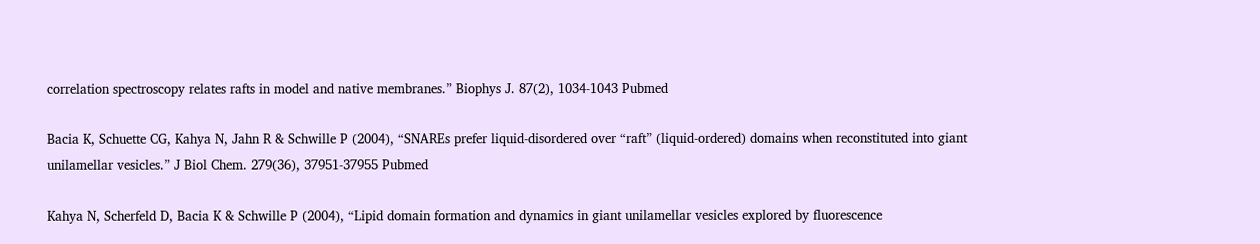correlation spectroscopy relates rafts in model and native membranes.” Biophys J. 87(2), 1034-1043 Pubmed

Bacia K, Schuette CG, Kahya N, Jahn R & Schwille P (2004), “SNAREs prefer liquid-disordered over “raft” (liquid-ordered) domains when reconstituted into giant unilamellar vesicles.” J Biol Chem. 279(36), 37951-37955 Pubmed

Kahya N, Scherfeld D, Bacia K & Schwille P (2004), “Lipid domain formation and dynamics in giant unilamellar vesicles explored by fluorescence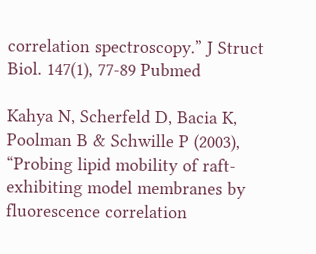correlation spectroscopy.” J Struct Biol. 147(1), 77-89 Pubmed

Kahya N, Scherfeld D, Bacia K, Poolman B & Schwille P (2003), “Probing lipid mobility of raft-exhibiting model membranes by fluorescence correlation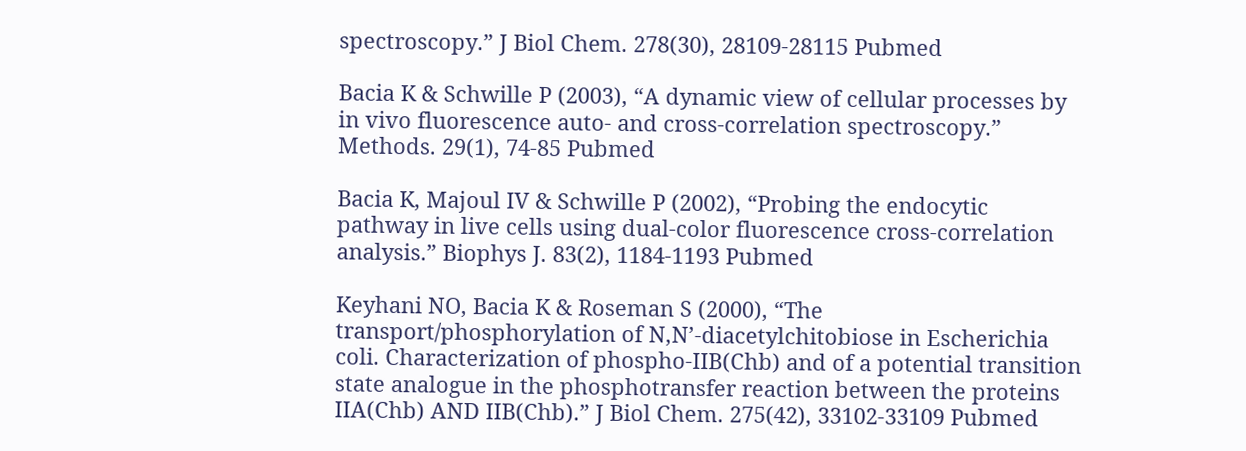spectroscopy.” J Biol Chem. 278(30), 28109-28115 Pubmed

Bacia K & Schwille P (2003), “A dynamic view of cellular processes by in vivo fluorescence auto- and cross-correlation spectroscopy.” Methods. 29(1), 74-85 Pubmed

Bacia K, Majoul IV & Schwille P (2002), “Probing the endocytic pathway in live cells using dual-color fluorescence cross-correlation analysis.” Biophys J. 83(2), 1184-1193 Pubmed

Keyhani NO, Bacia K & Roseman S (2000), “The transport/phosphorylation of N,N’-diacetylchitobiose in Escherichia coli. Characterization of phospho-IIB(Chb) and of a potential transition state analogue in the phosphotransfer reaction between the proteins IIA(Chb) AND IIB(Chb).” J Biol Chem. 275(42), 33102-33109 Pubmed